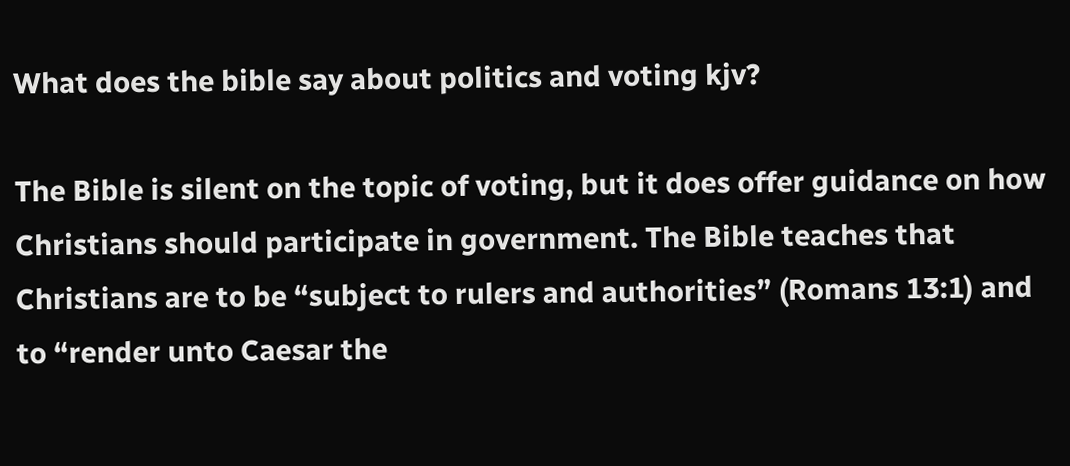What does the bible say about politics and voting kjv?

The Bible is silent on the topic of voting, but it does offer guidance on how Christians should participate in government. The Bible teaches that Christians are to be “subject to rulers and authorities” (Romans 13:1) and to “render unto Caesar the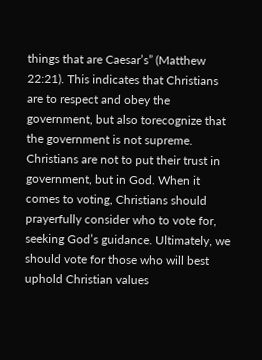things that are Caesar’s” (Matthew 22:21). This indicates that Christians are to respect and obey the government, but also torecognize that the government is not supreme. Christians are not to put their trust in government, but in God. When it comes to voting, Christians should prayerfully consider who to vote for, seeking God’s guidance. Ultimately, we should vote for those who will best uphold Christian values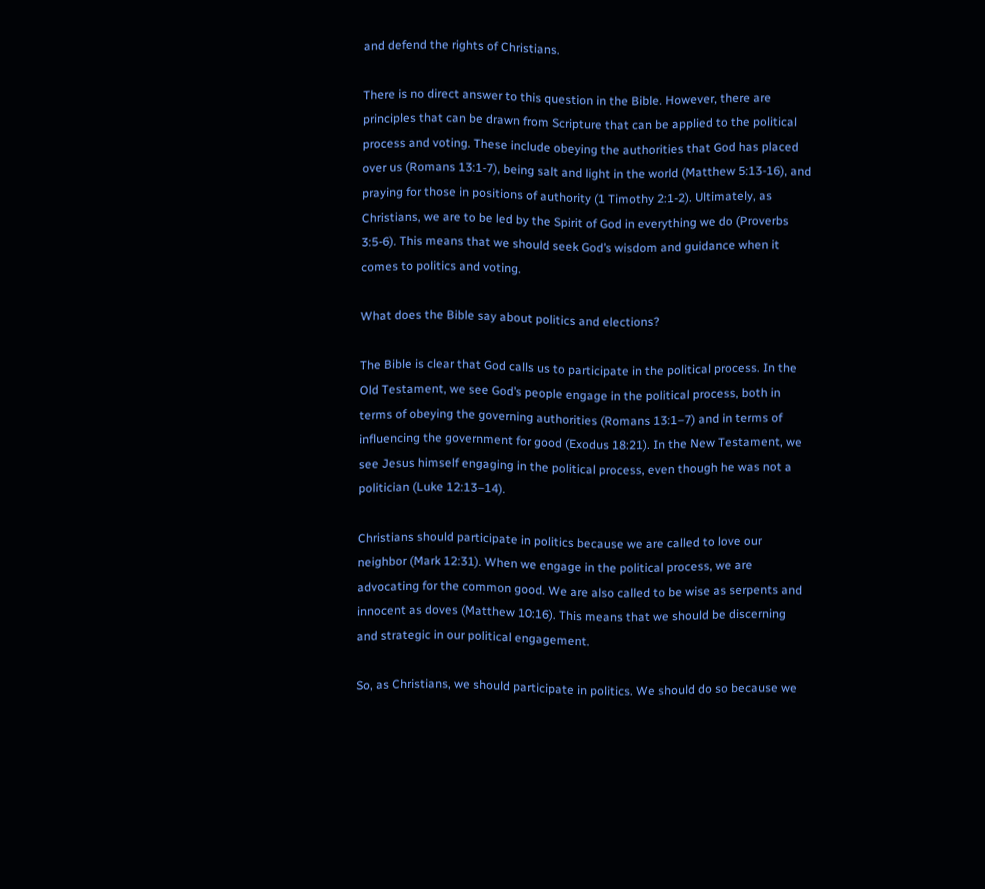and defend the rights of Christians.

There is no direct answer to this question in the Bible. However, there are principles that can be drawn from Scripture that can be applied to the political process and voting. These include obeying the authorities that God has placed over us (Romans 13:1-7), being salt and light in the world (Matthew 5:13-16), and praying for those in positions of authority (1 Timothy 2:1-2). Ultimately, as Christians, we are to be led by the Spirit of God in everything we do (Proverbs 3:5-6). This means that we should seek God’s wisdom and guidance when it comes to politics and voting.

What does the Bible say about politics and elections?

The Bible is clear that God calls us to participate in the political process. In the Old Testament, we see God’s people engage in the political process, both in terms of obeying the governing authorities (Romans 13:1–7) and in terms of influencing the government for good (Exodus 18:21). In the New Testament, we see Jesus himself engaging in the political process, even though he was not a politician (Luke 12:13–14).

Christians should participate in politics because we are called to love our neighbor (Mark 12:31). When we engage in the political process, we are advocating for the common good. We are also called to be wise as serpents and innocent as doves (Matthew 10:16). This means that we should be discerning and strategic in our political engagement.

So, as Christians, we should participate in politics. We should do so because we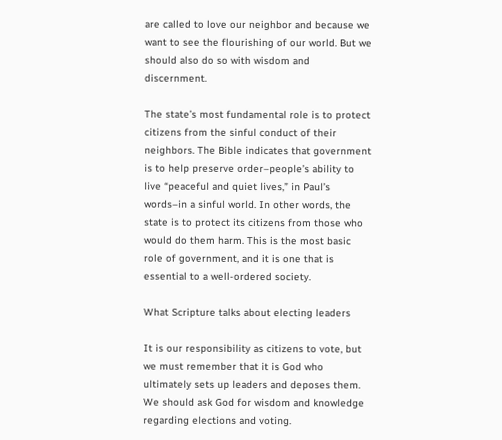are called to love our neighbor and because we want to see the flourishing of our world. But we should also do so with wisdom and discernment.

The state’s most fundamental role is to protect citizens from the sinful conduct of their neighbors. The Bible indicates that government is to help preserve order–people’s ability to live “peaceful and quiet lives,” in Paul’s words–in a sinful world. In other words, the state is to protect its citizens from those who would do them harm. This is the most basic role of government, and it is one that is essential to a well-ordered society.

What Scripture talks about electing leaders

It is our responsibility as citizens to vote, but we must remember that it is God who ultimately sets up leaders and deposes them. We should ask God for wisdom and knowledge regarding elections and voting.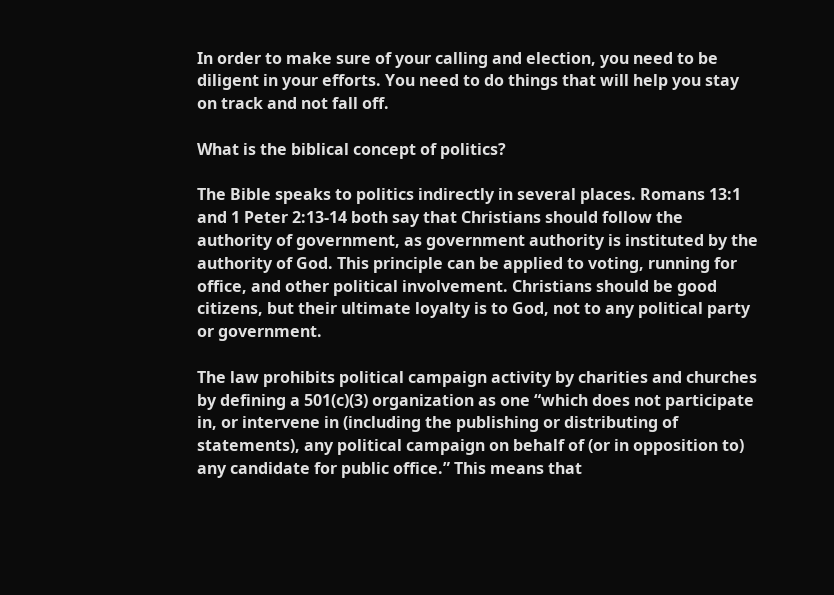In order to make sure of your calling and election, you need to be diligent in your efforts. You need to do things that will help you stay on track and not fall off.

What is the biblical concept of politics?

The Bible speaks to politics indirectly in several places. Romans 13:1 and 1 Peter 2:13-14 both say that Christians should follow the authority of government, as government authority is instituted by the authority of God. This principle can be applied to voting, running for office, and other political involvement. Christians should be good citizens, but their ultimate loyalty is to God, not to any political party or government.

The law prohibits political campaign activity by charities and churches by defining a 501(c)(3) organization as one “which does not participate in, or intervene in (including the publishing or distributing of statements), any political campaign on behalf of (or in opposition to) any candidate for public office.” This means that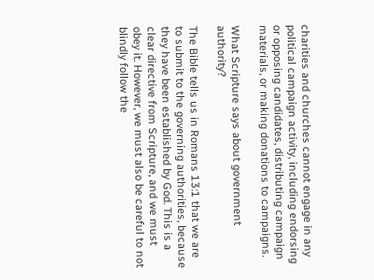charities and churches cannot engage in any political campaign activity, including endorsing or opposing candidates, distributing campaign materials, or making donations to campaigns.

What Scripture says about government authority?

The Bible tells us in Romans 13:1 that we are to submit to the governing authorities, because they have been established by God. This is a clear directive from Scripture, and we must obey it. However, we must also be careful to not blindly follow the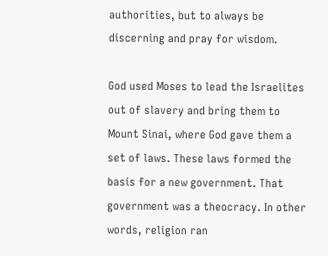authorities, but to always be discerning and pray for wisdom.

God used Moses to lead the Israelites out of slavery and bring them to Mount Sinai, where God gave them a set of laws. These laws formed the basis for a new government. That government was a theocracy. In other words, religion ran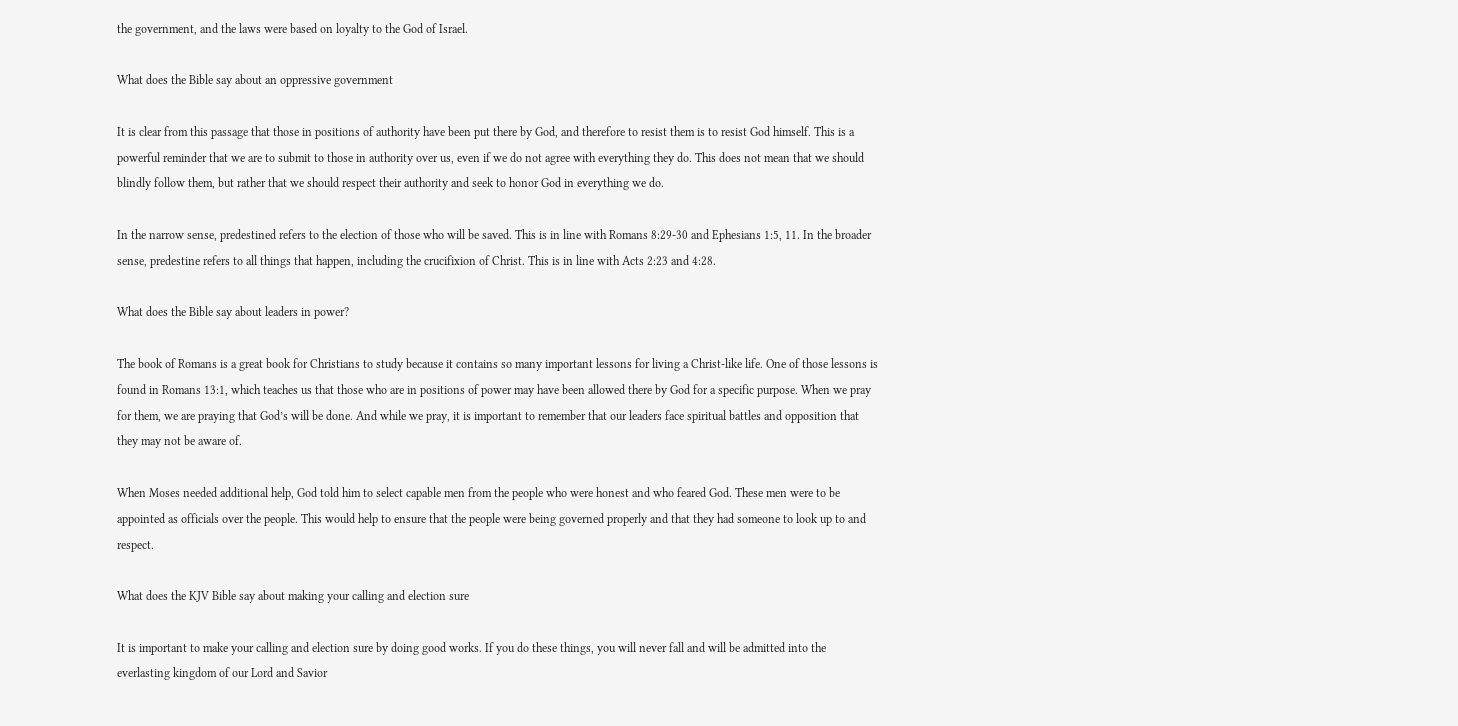the government, and the laws were based on loyalty to the God of Israel.

What does the Bible say about an oppressive government

It is clear from this passage that those in positions of authority have been put there by God, and therefore to resist them is to resist God himself. This is a powerful reminder that we are to submit to those in authority over us, even if we do not agree with everything they do. This does not mean that we should blindly follow them, but rather that we should respect their authority and seek to honor God in everything we do.

In the narrow sense, predestined refers to the election of those who will be saved. This is in line with Romans 8:29-30 and Ephesians 1:5, 11. In the broader sense, predestine refers to all things that happen, including the crucifixion of Christ. This is in line with Acts 2:23 and 4:28.

What does the Bible say about leaders in power?

The book of Romans is a great book for Christians to study because it contains so many important lessons for living a Christ-like life. One of those lessons is found in Romans 13:1, which teaches us that those who are in positions of power may have been allowed there by God for a specific purpose. When we pray for them, we are praying that God’s will be done. And while we pray, it is important to remember that our leaders face spiritual battles and opposition that they may not be aware of.

When Moses needed additional help, God told him to select capable men from the people who were honest and who feared God. These men were to be appointed as officials over the people. This would help to ensure that the people were being governed properly and that they had someone to look up to and respect.

What does the KJV Bible say about making your calling and election sure

It is important to make your calling and election sure by doing good works. If you do these things, you will never fall and will be admitted into the everlasting kingdom of our Lord and Savior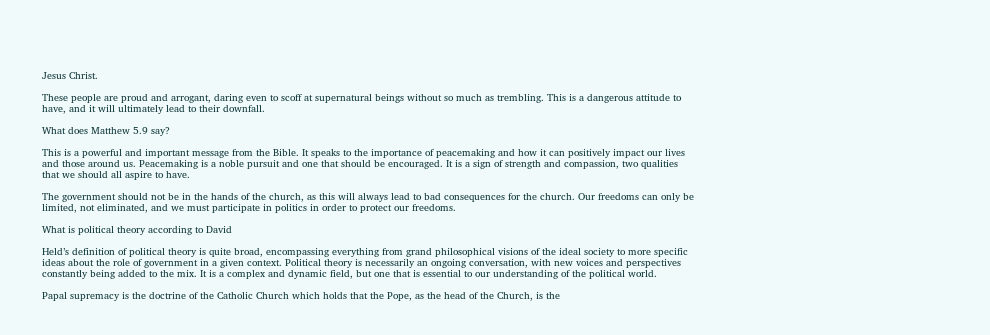Jesus Christ.

These people are proud and arrogant, daring even to scoff at supernatural beings without so much as trembling. This is a dangerous attitude to have, and it will ultimately lead to their downfall.

What does Matthew 5.9 say?

This is a powerful and important message from the Bible. It speaks to the importance of peacemaking and how it can positively impact our lives and those around us. Peacemaking is a noble pursuit and one that should be encouraged. It is a sign of strength and compassion, two qualities that we should all aspire to have.

The government should not be in the hands of the church, as this will always lead to bad consequences for the church. Our freedoms can only be limited, not eliminated, and we must participate in politics in order to protect our freedoms.

What is political theory according to David

Held’s definition of political theory is quite broad, encompassing everything from grand philosophical visions of the ideal society to more specific ideas about the role of government in a given context. Political theory is necessarily an ongoing conversation, with new voices and perspectives constantly being added to the mix. It is a complex and dynamic field, but one that is essential to our understanding of the political world.

Papal supremacy is the doctrine of the Catholic Church which holds that the Pope, as the head of the Church, is the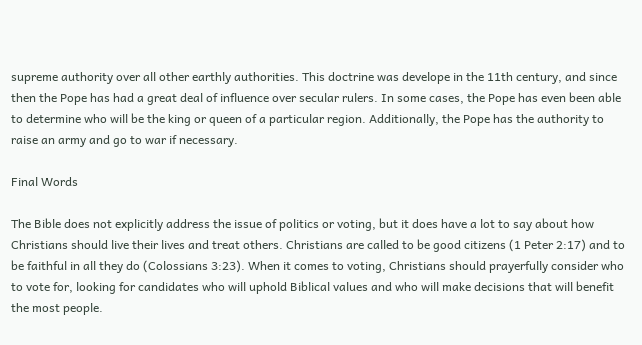supreme authority over all other earthly authorities. This doctrine was develope in the 11th century, and since then the Pope has had a great deal of influence over secular rulers. In some cases, the Pope has even been able to determine who will be the king or queen of a particular region. Additionally, the Pope has the authority to raise an army and go to war if necessary.

Final Words

The Bible does not explicitly address the issue of politics or voting, but it does have a lot to say about how Christians should live their lives and treat others. Christians are called to be good citizens (1 Peter 2:17) and to be faithful in all they do (Colossians 3:23). When it comes to voting, Christians should prayerfully consider who to vote for, looking for candidates who will uphold Biblical values and who will make decisions that will benefit the most people.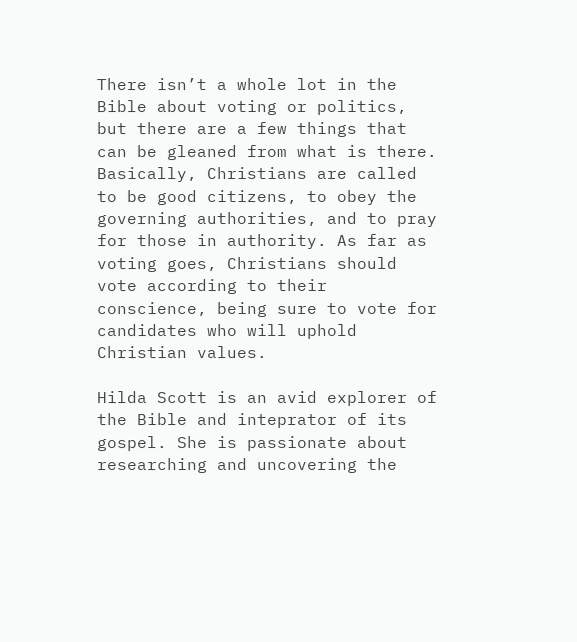There isn’t a whole lot in the Bible about voting or politics, but there are a few things that can be gleaned from what is there. Basically, Christians are called to be good citizens, to obey the governing authorities, and to pray for those in authority. As far as voting goes, Christians should vote according to their conscience, being sure to vote for candidates who will uphold Christian values.

Hilda Scott is an avid explorer of the Bible and inteprator of its gospel. She is passionate about researching and uncovering the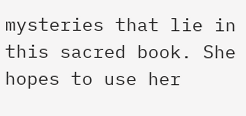mysteries that lie in this sacred book. She hopes to use her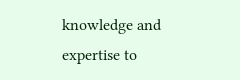knowledge and expertise to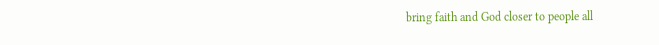bring faith and God closer to people all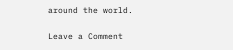around the world.

Leave a Comment